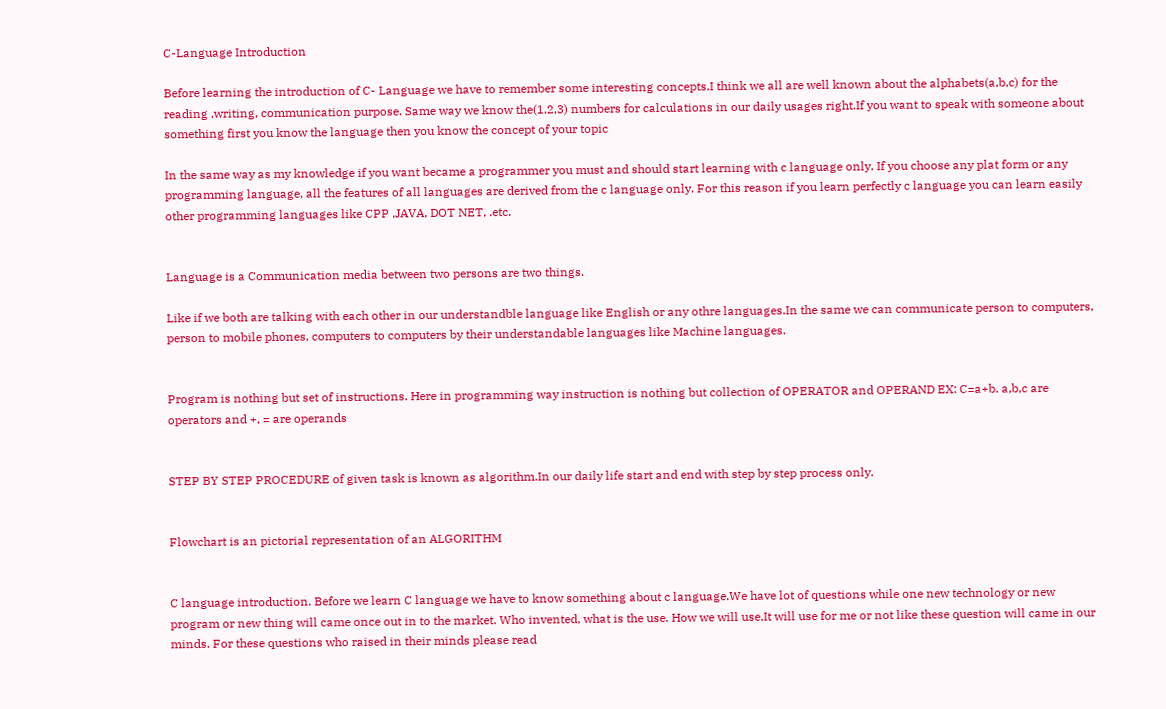C-Language Introduction

Before learning the introduction of C- Language we have to remember some interesting concepts.I think we all are well known about the alphabets(a,b,c) for the reading ,writing, communication purpose. Same way we know the(1,2,3) numbers for calculations in our daily usages right.If you want to speak with someone about something first you know the language then you know the concept of your topic

In the same way as my knowledge if you want became a programmer you must and should start learning with c language only. If you choose any plat form or any programming language, all the features of all languages are derived from the c language only. For this reason if you learn perfectly c language you can learn easily other programming languages like CPP ,JAVA, DOT NET, .etc.


Language is a Communication media between two persons are two things.

Like if we both are talking with each other in our understandble language like English or any othre languages.In the same we can communicate person to computers, person to mobile phones, computers to computers by their understandable languages like Machine languages.


Program is nothing but set of instructions. Here in programming way instruction is nothing but collection of OPERATOR and OPERAND EX: C=a+b. a,b,c are operators and +, = are operands


STEP BY STEP PROCEDURE of given task is known as algorithm.In our daily life start and end with step by step process only.


Flowchart is an pictorial representation of an ALGORITHM


C language introduction. Before we learn C language we have to know something about c language.We have lot of questions while one new technology or new program or new thing will came once out in to the market. Who invented, what is the use. How we will use,It will use for me or not like these question will came in our minds. For these questions who raised in their minds please read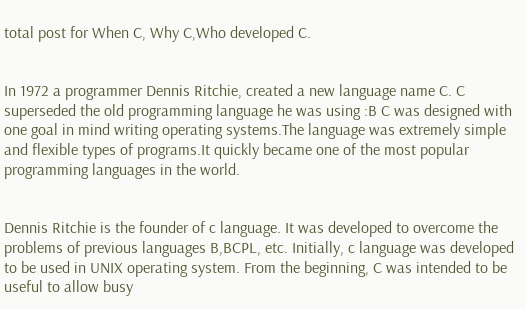total post for When C, Why C,Who developed C.


In 1972 a programmer Dennis Ritchie, created a new language name C. C superseded the old programming language he was using :B C was designed with one goal in mind writing operating systems.The language was extremely simple and flexible types of programs.It quickly became one of the most popular programming languages in the world.


Dennis Ritchie is the founder of c language. It was developed to overcome the problems of previous languages B,BCPL, etc. Initially, c language was developed to be used in UNIX operating system. From the beginning, C was intended to be useful to allow busy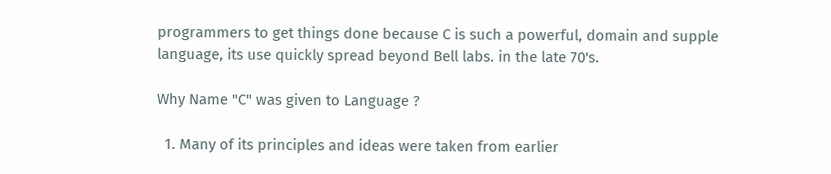programmers to get things done because C is such a powerful, domain and supple language, its use quickly spread beyond Bell labs. in the late 70's.

Why Name "C" was given to Language ?

  1. Many of its principles and ideas were taken from earlier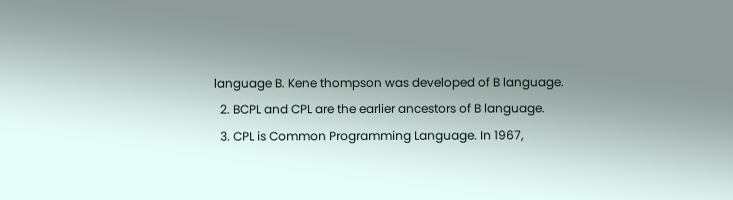language B. Kene thompson was developed of B language.
  2. BCPL and CPL are the earlier ancestors of B language.
  3. CPL is Common Programming Language. In 1967,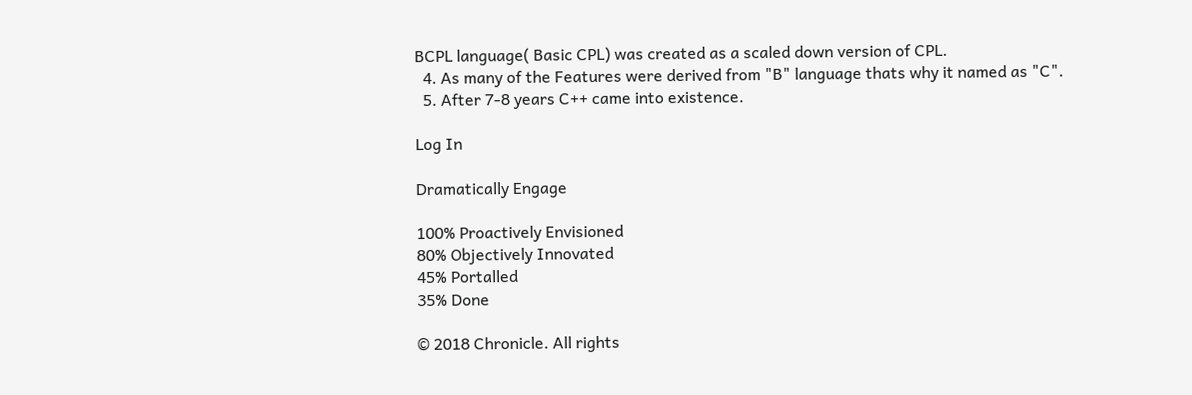BCPL language( Basic CPL) was created as a scaled down version of CPL.
  4. As many of the Features were derived from "B" language thats why it named as "C".
  5. After 7-8 years C++ came into existence.

Log In

Dramatically Engage

100% Proactively Envisioned
80% Objectively Innovated
45% Portalled
35% Done

© 2018 Chronicle. All rights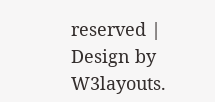reserved | Design by W3layouts.